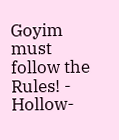Goyim must follow the Rules! - Hollow-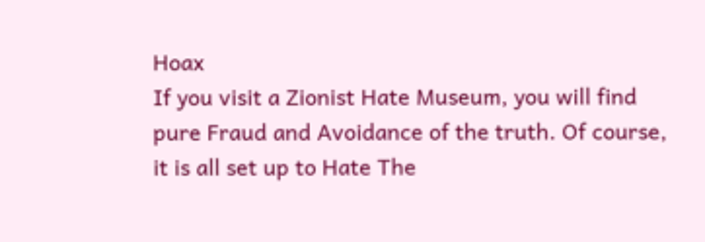Hoax
If you visit a Zionist Hate Museum, you will find pure Fraud and Avoidance of the truth. Of course, it is all set up to Hate The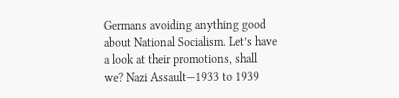Germans avoiding anything good about National Socialism. Let’s have a look at their promotions, shall we? Nazi Assault—1933 to 1939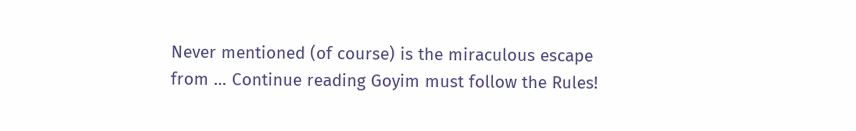Never mentioned (of course) is the miraculous escape from … Continue reading Goyim must follow the Rules!